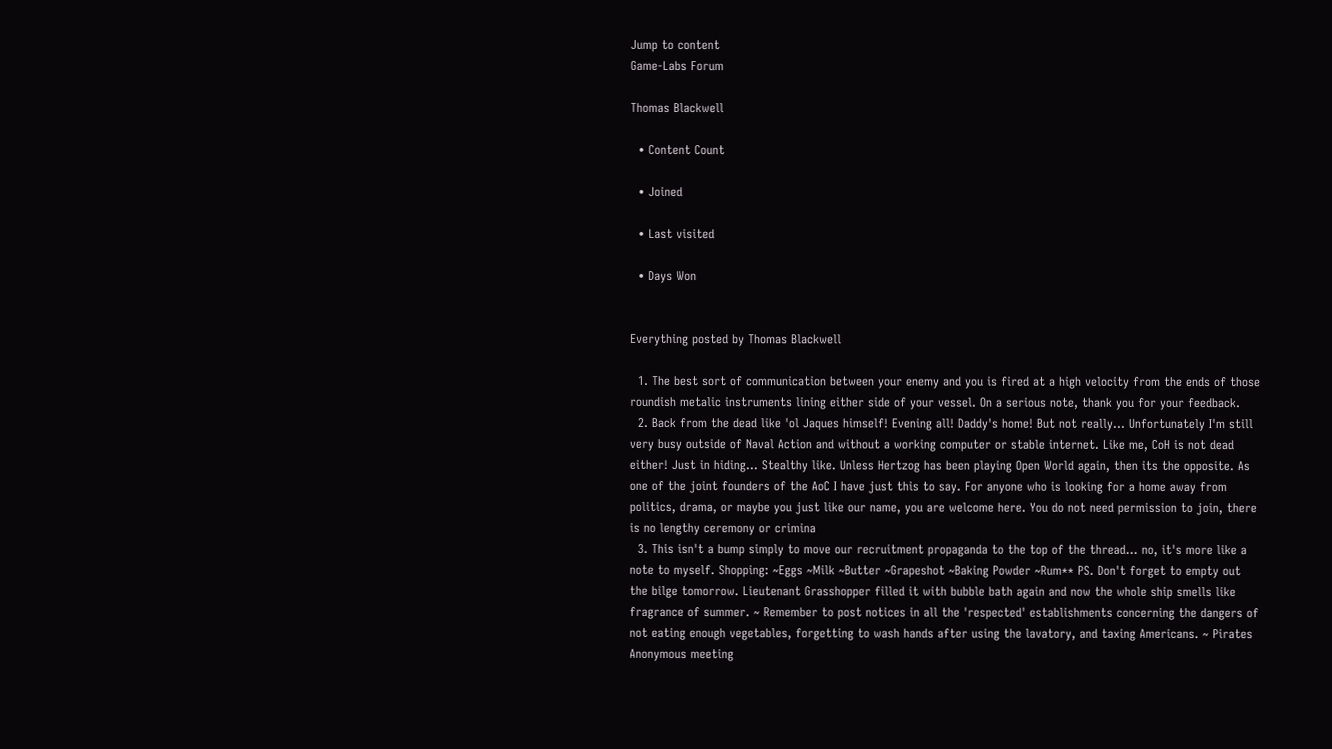Jump to content
Game-Labs Forum

Thomas Blackwell

  • Content Count

  • Joined

  • Last visited

  • Days Won


Everything posted by Thomas Blackwell

  1. The best sort of communication between your enemy and you is fired at a high velocity from the ends of those roundish metalic instruments lining either side of your vessel. On a serious note, thank you for your feedback.
  2. Back from the dead like 'ol Jaques himself! Evening all! Daddy's home! But not really... Unfortunately I'm still very busy outside of Naval Action and without a working computer or stable internet. Like me, CoH is not dead either! Just in hiding... Stealthy like. Unless Hertzog has been playing Open World again, then its the opposite. As one of the joint founders of the AoC I have just this to say. For anyone who is looking for a home away from politics, drama, or maybe you just like our name, you are welcome here. You do not need permission to join, there is no lengthy ceremony or crimina
  3. This isn't a bump simply to move our recruitment propaganda to the top of the thread... no, it's more like a note to myself. Shopping: ~Eggs ~Milk ~Butter ~Grapeshot ~Baking Powder ~Rum** PS. Don't forget to empty out the bilge tomorrow. Lieutenant Grasshopper filled it with bubble bath again and now the whole ship smells like fragrance of summer. ~ Remember to post notices in all the 'respected' establishments concerning the dangers of not eating enough vegetables, forgetting to wash hands after using the lavatory, and taxing Americans. ~ Pirates Anonymous meeting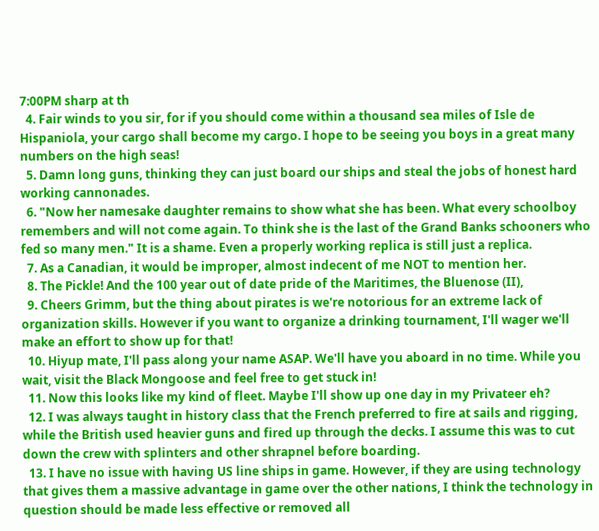7:00PM sharp at th
  4. Fair winds to you sir, for if you should come within a thousand sea miles of Isle de Hispaniola, your cargo shall become my cargo. I hope to be seeing you boys in a great many numbers on the high seas!
  5. Damn long guns, thinking they can just board our ships and steal the jobs of honest hard working cannonades.
  6. "Now her namesake daughter remains to show what she has been. What every schoolboy remembers and will not come again. To think she is the last of the Grand Banks schooners who fed so many men." It is a shame. Even a properly working replica is still just a replica.
  7. As a Canadian, it would be improper, almost indecent of me NOT to mention her.
  8. The Pickle! And the 100 year out of date pride of the Maritimes, the Bluenose (II),
  9. Cheers Grimm, but the thing about pirates is we're notorious for an extreme lack of organization skills. However if you want to organize a drinking tournament, I'll wager we'll make an effort to show up for that!
  10. Hiyup mate, I'll pass along your name ASAP. We'll have you aboard in no time. While you wait, visit the Black Mongoose and feel free to get stuck in!
  11. Now this looks like my kind of fleet. Maybe I'll show up one day in my Privateer eh?
  12. I was always taught in history class that the French preferred to fire at sails and rigging, while the British used heavier guns and fired up through the decks. I assume this was to cut down the crew with splinters and other shrapnel before boarding.
  13. I have no issue with having US line ships in game. However, if they are using technology that gives them a massive advantage in game over the other nations, I think the technology in question should be made less effective or removed all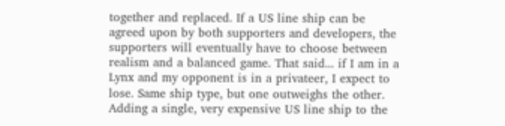together and replaced. If a US line ship can be agreed upon by both supporters and developers, the supporters will eventually have to choose between realism and a balanced game. That said... if I am in a Lynx and my opponent is in a privateer, I expect to lose. Same ship type, but one outweighs the other. Adding a single, very expensive US line ship to the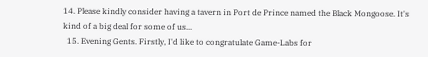14. Please kindly consider having a tavern in Port de Prince named the Black Mongoose. It's kind of a big deal for some of us...
  15. Evening Gents. Firstly, I'd like to congratulate Game-Labs for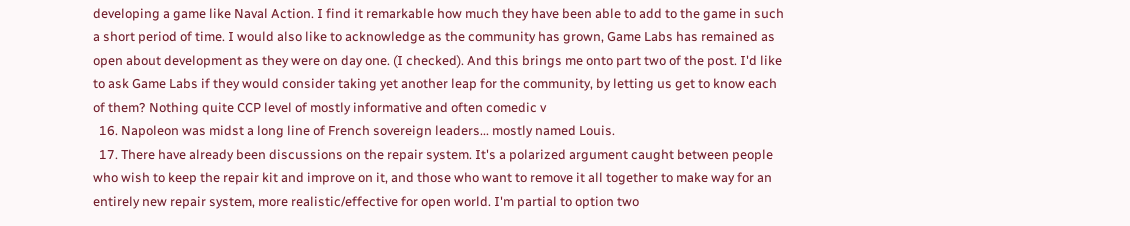developing a game like Naval Action. I find it remarkable how much they have been able to add to the game in such a short period of time. I would also like to acknowledge as the community has grown, Game Labs has remained as open about development as they were on day one. (I checked). And this brings me onto part two of the post. I'd like to ask Game Labs if they would consider taking yet another leap for the community, by letting us get to know each of them? Nothing quite CCP level of mostly informative and often comedic v
  16. Napoleon was midst a long line of French sovereign leaders... mostly named Louis.
  17. There have already been discussions on the repair system. It's a polarized argument caught between people who wish to keep the repair kit and improve on it, and those who want to remove it all together to make way for an entirely new repair system, more realistic/effective for open world. I'm partial to option two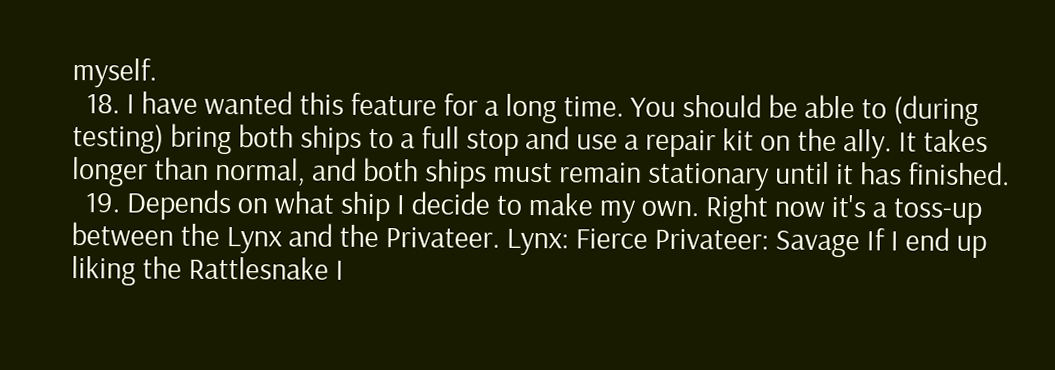myself.
  18. I have wanted this feature for a long time. You should be able to (during testing) bring both ships to a full stop and use a repair kit on the ally. It takes longer than normal, and both ships must remain stationary until it has finished.
  19. Depends on what ship I decide to make my own. Right now it's a toss-up between the Lynx and the Privateer. Lynx: Fierce Privateer: Savage If I end up liking the Rattlesnake I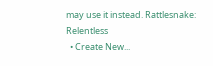may use it instead. Rattlesnake: Relentless
  • Create New...